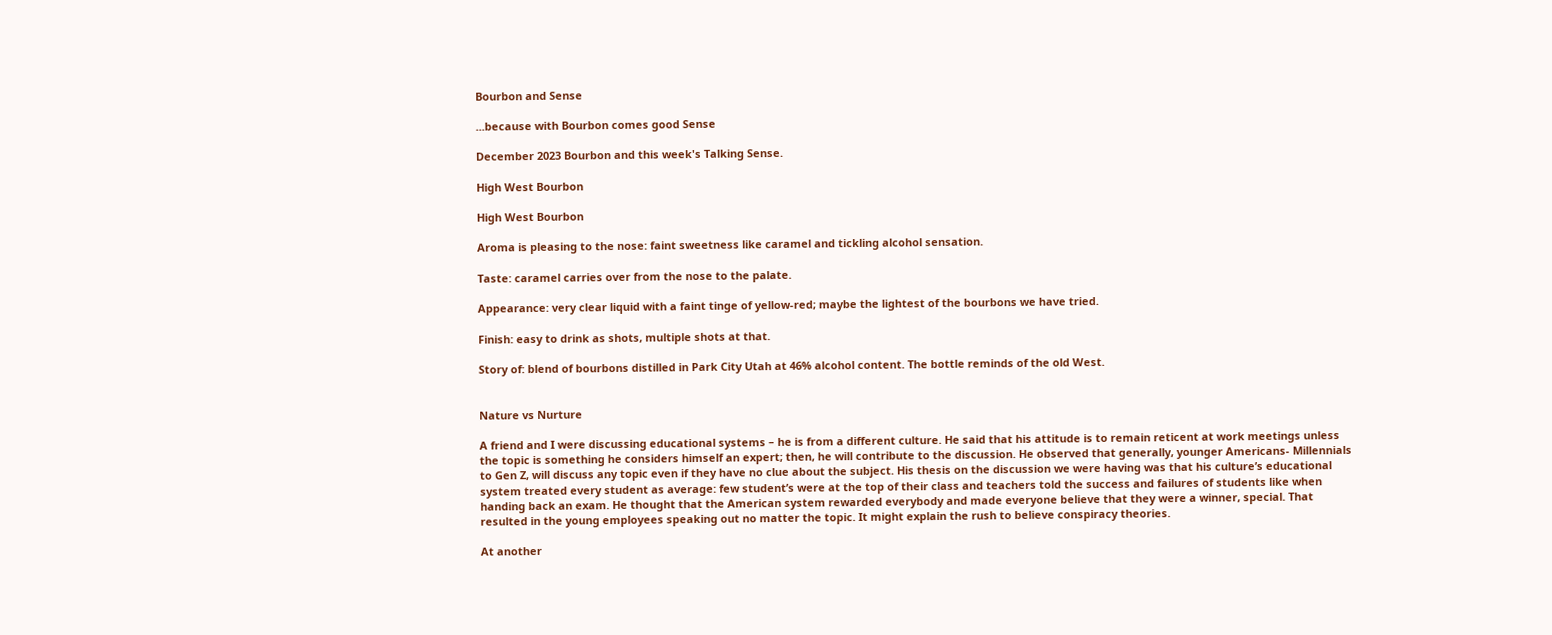Bourbon and Sense

...because with Bourbon comes good Sense

December 2023 Bourbon and this week's Talking Sense.

High West Bourbon

High West Bourbon

Aroma is pleasing to the nose: faint sweetness like caramel and tickling alcohol sensation.

Taste: caramel carries over from the nose to the palate.

Appearance: very clear liquid with a faint tinge of yellow-red; maybe the lightest of the bourbons we have tried.

Finish: easy to drink as shots, multiple shots at that.

Story of: blend of bourbons distilled in Park City Utah at 46% alcohol content. The bottle reminds of the old West.


Nature vs Nurture

A friend and I were discussing educational systems – he is from a different culture. He said that his attitude is to remain reticent at work meetings unless the topic is something he considers himself an expert; then, he will contribute to the discussion. He observed that generally, younger Americans- Millennials to Gen Z, will discuss any topic even if they have no clue about the subject. His thesis on the discussion we were having was that his culture’s educational system treated every student as average: few student’s were at the top of their class and teachers told the success and failures of students like when handing back an exam. He thought that the American system rewarded everybody and made everyone believe that they were a winner, special. That resulted in the young employees speaking out no matter the topic. It might explain the rush to believe conspiracy theories.

At another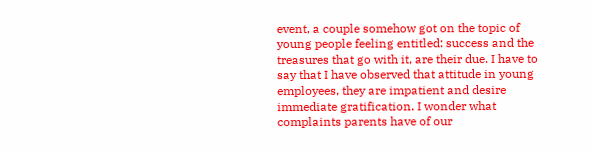event, a couple somehow got on the topic of young people feeling entitled: success and the treasures that go with it, are their due. I have to say that I have observed that attitude in young employees, they are impatient and desire immediate gratification. I wonder what complaints parents have of our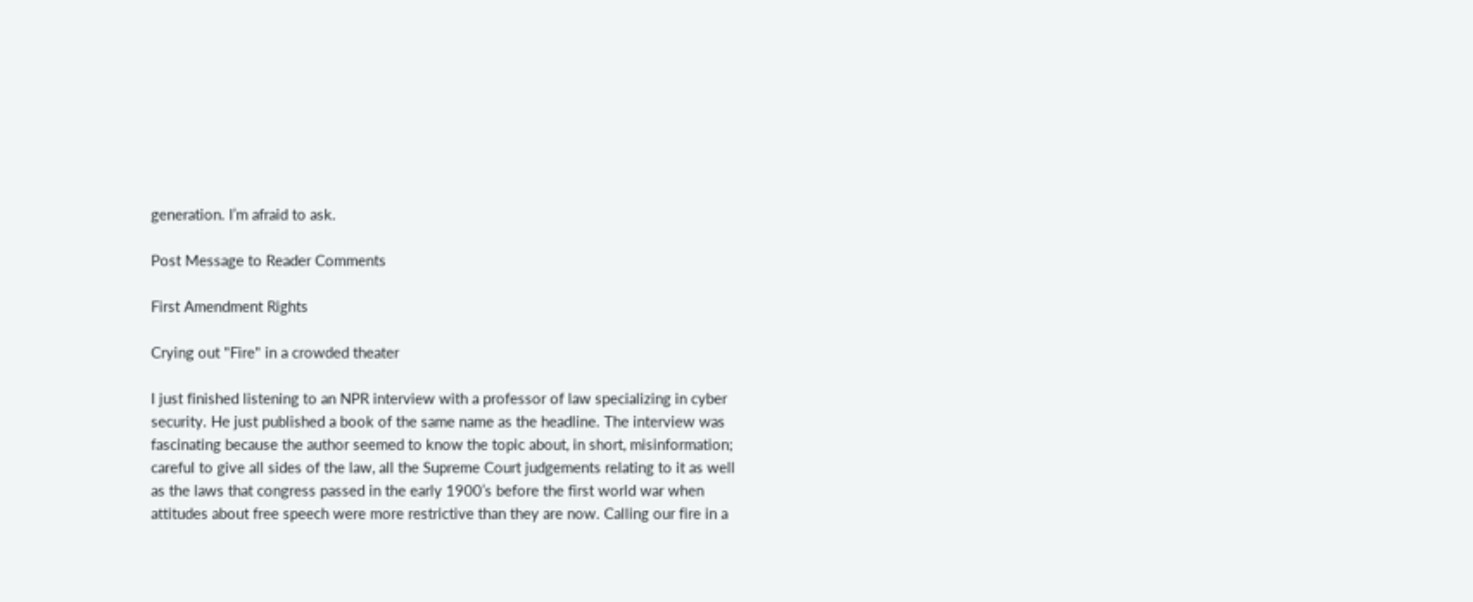generation. I’m afraid to ask.

Post Message to Reader Comments

First Amendment Rights

Crying out "Fire" in a crowded theater

I just finished listening to an NPR interview with a professor of law specializing in cyber security. He just published a book of the same name as the headline. The interview was fascinating because the author seemed to know the topic about, in short, misinformation; careful to give all sides of the law, all the Supreme Court judgements relating to it as well as the laws that congress passed in the early 1900’s before the first world war when attitudes about free speech were more restrictive than they are now. Calling our fire in a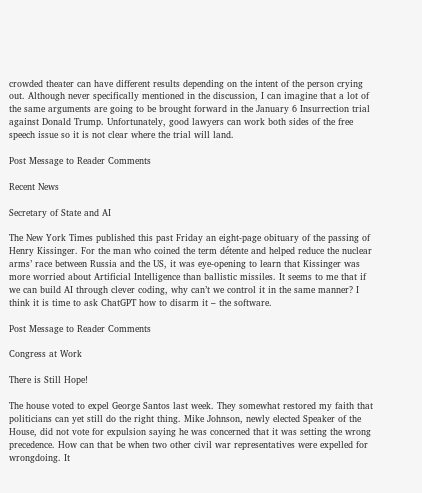crowded theater can have different results depending on the intent of the person crying out. Although never specifically mentioned in the discussion, I can imagine that a lot of the same arguments are going to be brought forward in the January 6 Insurrection trial against Donald Trump. Unfortunately, good lawyers can work both sides of the free speech issue so it is not clear where the trial will land.

Post Message to Reader Comments

Recent News

Secretary of State and AI

The New York Times published this past Friday an eight-page obituary of the passing of Henry Kissinger. For the man who coined the term détente and helped reduce the nuclear arms’ race between Russia and the US, it was eye-opening to learn that Kissinger was more worried about Artificial Intelligence than ballistic missiles. It seems to me that if we can build AI through clever coding, why can’t we control it in the same manner? I think it is time to ask ChatGPT how to disarm it – the software.

Post Message to Reader Comments

Congress at Work

There is Still Hope!

The house voted to expel George Santos last week. They somewhat restored my faith that politicians can yet still do the right thing. Mike Johnson, newly elected Speaker of the House, did not vote for expulsion saying he was concerned that it was setting the wrong precedence. How can that be when two other civil war representatives were expelled for wrongdoing. It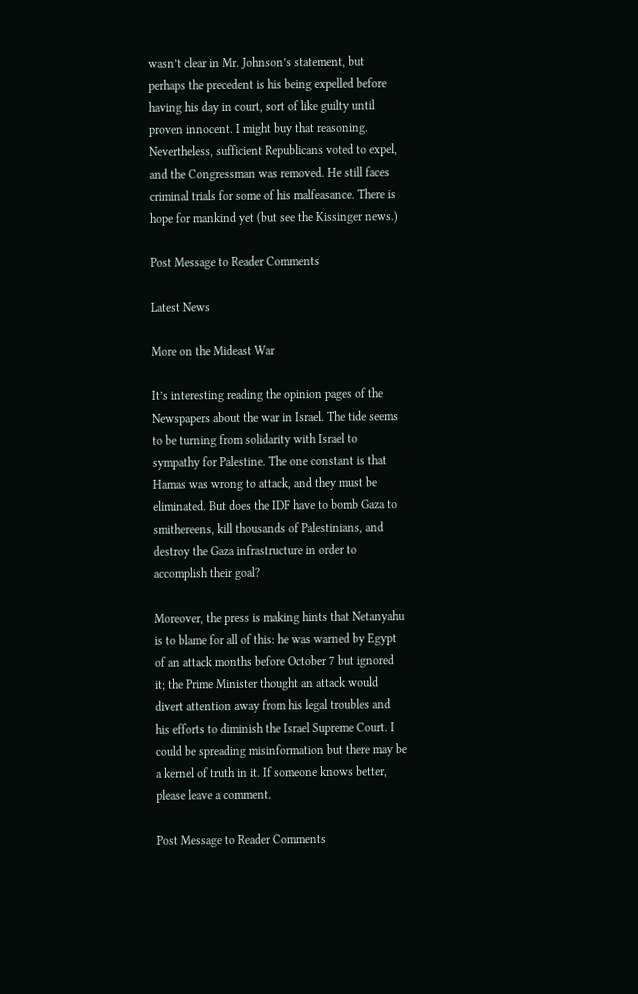wasn’t clear in Mr. Johnson’s statement, but perhaps the precedent is his being expelled before having his day in court, sort of like guilty until proven innocent. I might buy that reasoning. Nevertheless, sufficient Republicans voted to expel, and the Congressman was removed. He still faces criminal trials for some of his malfeasance. There is hope for mankind yet (but see the Kissinger news.)

Post Message to Reader Comments

Latest News

More on the Mideast War

It’s interesting reading the opinion pages of the Newspapers about the war in Israel. The tide seems to be turning from solidarity with Israel to sympathy for Palestine. The one constant is that Hamas was wrong to attack, and they must be eliminated. But does the IDF have to bomb Gaza to smithereens, kill thousands of Palestinians, and destroy the Gaza infrastructure in order to accomplish their goal?

Moreover, the press is making hints that Netanyahu is to blame for all of this: he was warned by Egypt of an attack months before October 7 but ignored it; the Prime Minister thought an attack would divert attention away from his legal troubles and his efforts to diminish the Israel Supreme Court. I could be spreading misinformation but there may be a kernel of truth in it. If someone knows better, please leave a comment.

Post Message to Reader Comments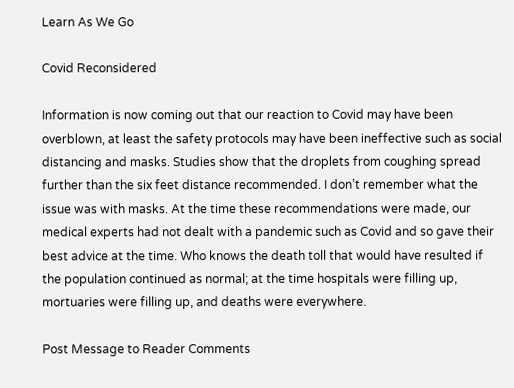Learn As We Go

Covid Reconsidered

Information is now coming out that our reaction to Covid may have been overblown, at least the safety protocols may have been ineffective such as social distancing and masks. Studies show that the droplets from coughing spread further than the six feet distance recommended. I don’t remember what the issue was with masks. At the time these recommendations were made, our medical experts had not dealt with a pandemic such as Covid and so gave their best advice at the time. Who knows the death toll that would have resulted if the population continued as normal; at the time hospitals were filling up, mortuaries were filling up, and deaths were everywhere.

Post Message to Reader Comments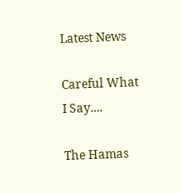Latest News

Careful What I Say....

The Hamas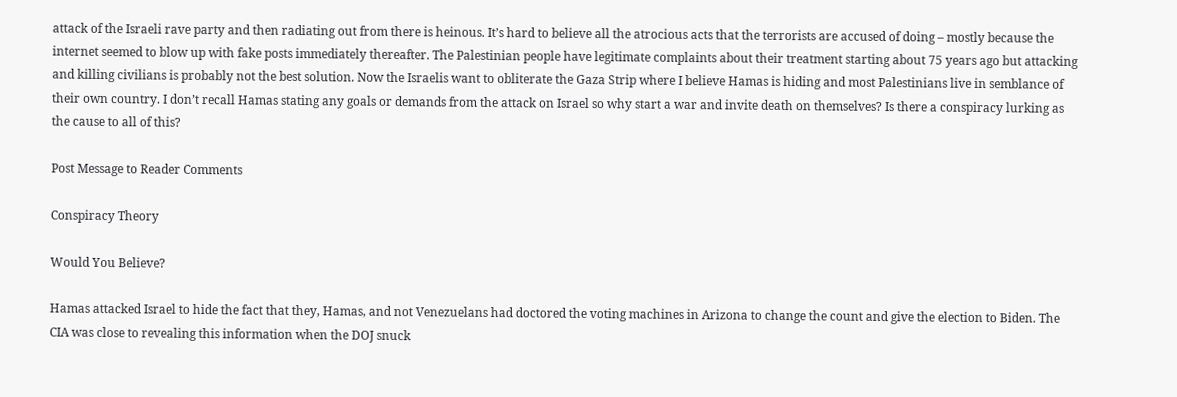attack of the Israeli rave party and then radiating out from there is heinous. It’s hard to believe all the atrocious acts that the terrorists are accused of doing – mostly because the internet seemed to blow up with fake posts immediately thereafter. The Palestinian people have legitimate complaints about their treatment starting about 75 years ago but attacking and killing civilians is probably not the best solution. Now the Israelis want to obliterate the Gaza Strip where I believe Hamas is hiding and most Palestinians live in semblance of their own country. I don’t recall Hamas stating any goals or demands from the attack on Israel so why start a war and invite death on themselves? Is there a conspiracy lurking as the cause to all of this?

Post Message to Reader Comments

Conspiracy Theory

Would You Believe?

Hamas attacked Israel to hide the fact that they, Hamas, and not Venezuelans had doctored the voting machines in Arizona to change the count and give the election to Biden. The CIA was close to revealing this information when the DOJ snuck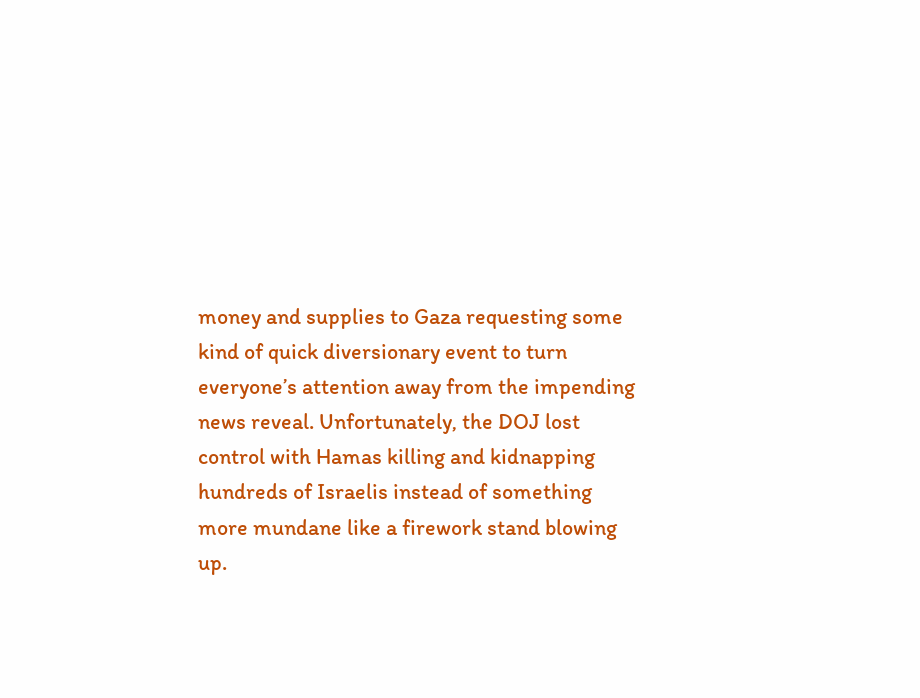money and supplies to Gaza requesting some kind of quick diversionary event to turn everyone’s attention away from the impending news reveal. Unfortunately, the DOJ lost control with Hamas killing and kidnapping hundreds of Israelis instead of something more mundane like a firework stand blowing up.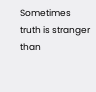Sometimes truth is stranger than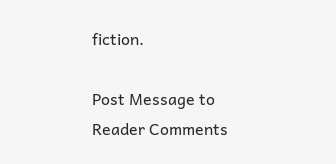fiction.

Post Message to Reader Comments